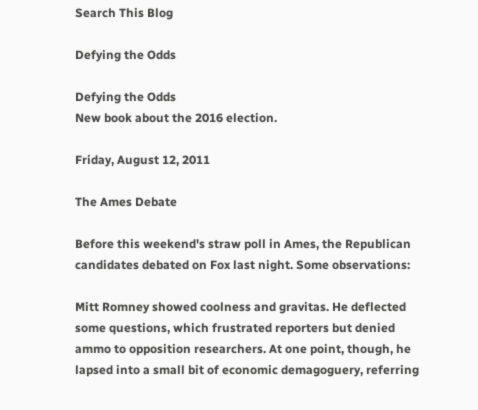Search This Blog

Defying the Odds

Defying the Odds
New book about the 2016 election.

Friday, August 12, 2011

The Ames Debate

Before this weekend's straw poll in Ames, the Republican candidates debated on Fox last night. Some observations:

Mitt Romney showed coolness and gravitas. He deflected some questions, which frustrated reporters but denied ammo to opposition researchers. At one point, though, he lapsed into a small bit of economic demagoguery, referring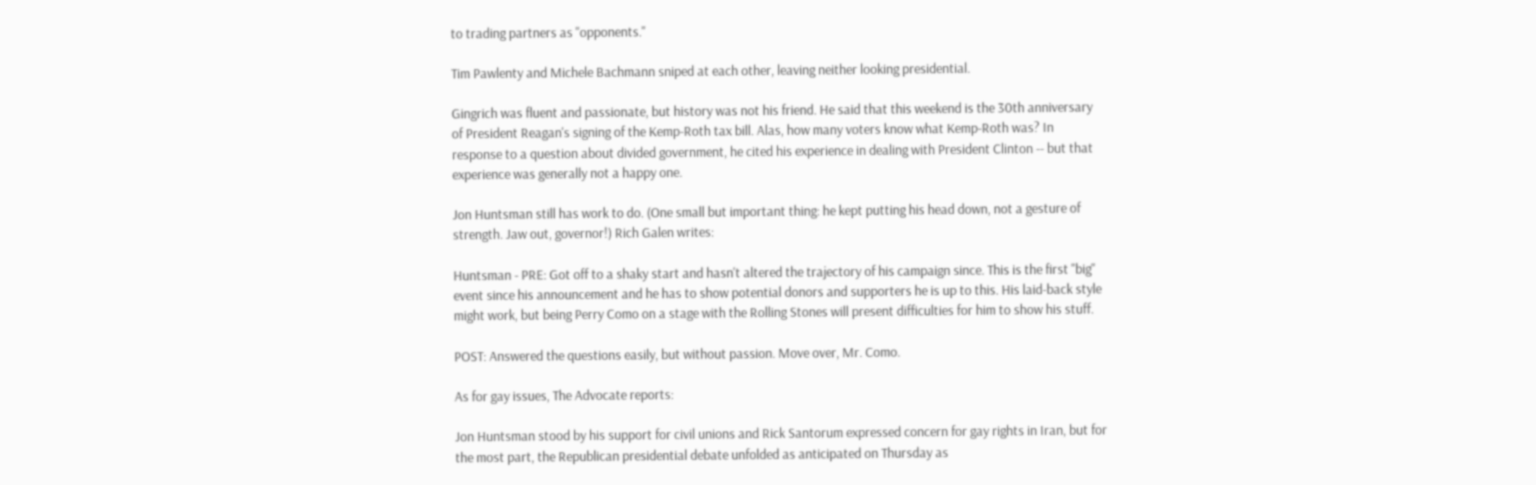to trading partners as "opponents."

Tim Pawlenty and Michele Bachmann sniped at each other, leaving neither looking presidential.

Gingrich was fluent and passionate, but history was not his friend. He said that this weekend is the 30th anniversary of President Reagan's signing of the Kemp-Roth tax bill. Alas, how many voters know what Kemp-Roth was? In response to a question about divided government, he cited his experience in dealing with President Clinton -- but that experience was generally not a happy one.

Jon Huntsman still has work to do. (One small but important thing: he kept putting his head down, not a gesture of strength. Jaw out, governor!) Rich Galen writes:

Huntsman - PRE: Got off to a shaky start and hasn't altered the trajectory of his campaign since. This is the first "big" event since his announcement and he has to show potential donors and supporters he is up to this. His laid-back style might work, but being Perry Como on a stage with the Rolling Stones will present difficulties for him to show his stuff.

POST: Answered the questions easily, but without passion. Move over, Mr. Como.

As for gay issues, The Advocate reports:

Jon Huntsman stood by his support for civil unions and Rick Santorum expressed concern for gay rights in Iran, but for the most part, the Republican presidential debate unfolded as anticipated on Thursday as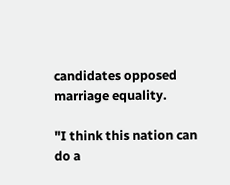candidates opposed marriage equality.

"I think this nation can do a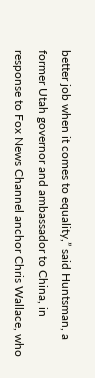better job when it comes to equality,” said Huntsman, a former Utah governor and ambassador to China, in response to Fox News Channel anchor Chris Wallace, who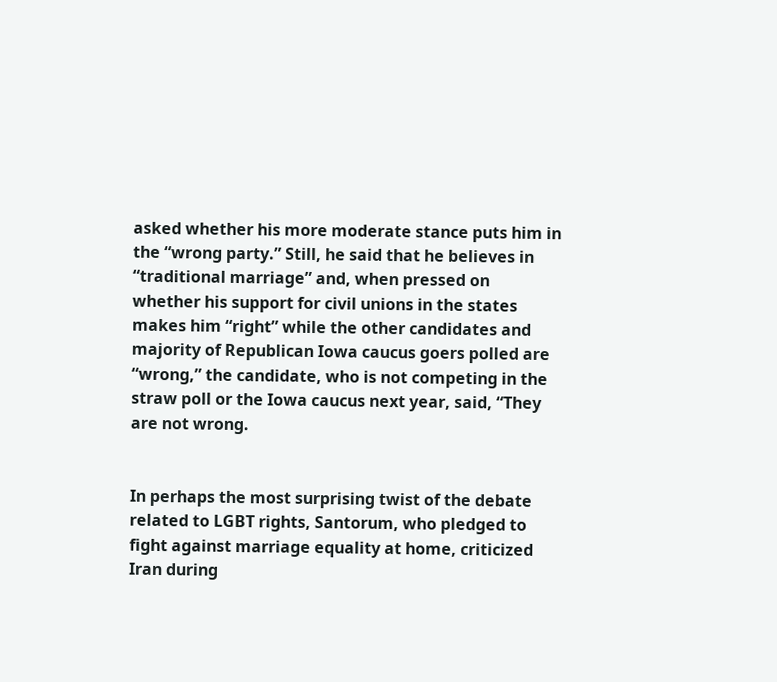asked whether his more moderate stance puts him in the “wrong party.” Still, he said that he believes in “traditional marriage” and, when pressed on whether his support for civil unions in the states makes him “right” while the other candidates and majority of Republican Iowa caucus goers polled are “wrong,” the candidate, who is not competing in the straw poll or the Iowa caucus next year, said, “They are not wrong.


In perhaps the most surprising twist of the debate related to LGBT rights, Santorum, who pledged to fight against marriage equality at home, criticized Iran during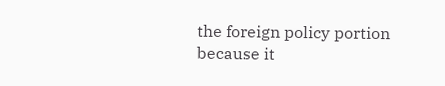the foreign policy portion because it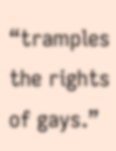“tramples the rights of gays.”